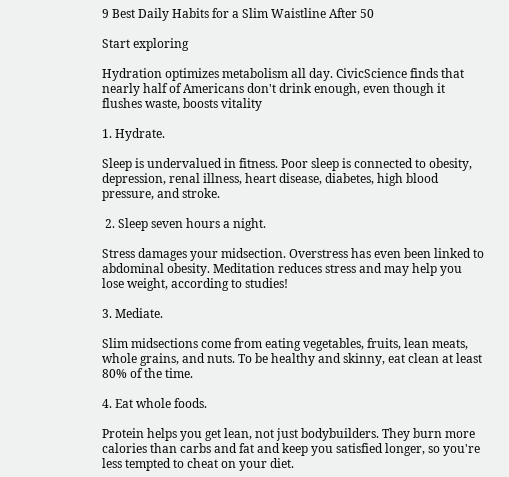9 Best Daily Habits for a Slim Waistline After 50

Start exploring

Hydration optimizes metabolism all day. CivicScience finds that nearly half of Americans don't drink enough, even though it flushes waste, boosts vitality

1. Hydrate.

Sleep is undervalued in fitness. Poor sleep is connected to obesity, depression, renal illness, heart disease, diabetes, high blood pressure, and stroke.

 2. Sleep seven hours a night.

Stress damages your midsection. Overstress has even been linked to abdominal obesity. Meditation reduces stress and may help you lose weight, according to studies!

3. Mediate.

Slim midsections come from eating vegetables, fruits, lean meats, whole grains, and nuts. To be healthy and skinny, eat clean at least 80% of the time.

4. Eat whole foods.

Protein helps you get lean, not just bodybuilders. They burn more calories than carbs and fat and keep you satisfied longer, so you're less tempted to cheat on your diet.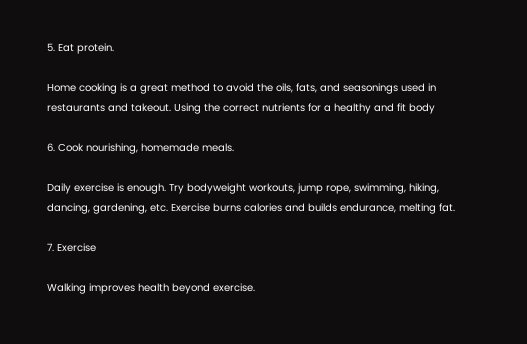5. Eat protein.

Home cooking is a great method to avoid the oils, fats, and seasonings used in restaurants and takeout. Using the correct nutrients for a healthy and fit body

6. Cook nourishing, homemade meals.

Daily exercise is enough. Try bodyweight workouts, jump rope, swimming, hiking, dancing, gardening, etc. Exercise burns calories and builds endurance, melting fat.

7. Exercise

Walking improves health beyond exercise.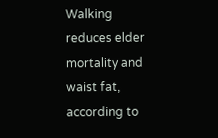Walking reduces elder mortality and waist fat, according to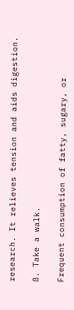research. It relieves tension and aids digestion.

8. Take a walk.

Frequent consumption of fatty, sugary, or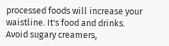processed foods will increase your waistline. It's food and drinks. Avoid sugary creamers,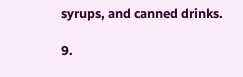syrups, and canned drinks.

9.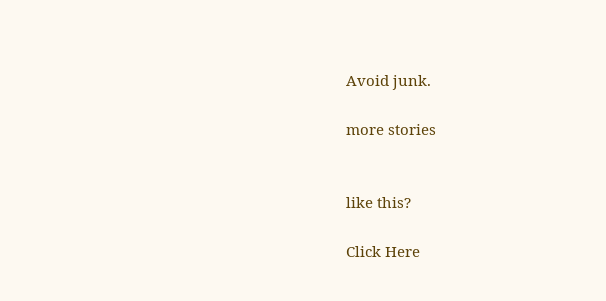Avoid junk.

more stories


like this?

Click Here